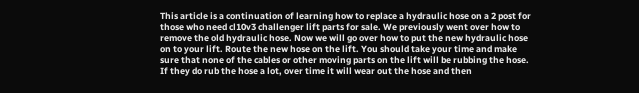This article is a continuation of learning how to replace a hydraulic hose on a 2 post for those who need cl10v3 challenger lift parts for sale. We previously went over how to remove the old hydraulic hose. Now we will go over how to put the new hydraulic hose on to your lift. Route the new hose on the lift. You should take your time and make sure that none of the cables or other moving parts on the lift will be rubbing the hose. If they do rub the hose a lot, over time it will wear out the hose and then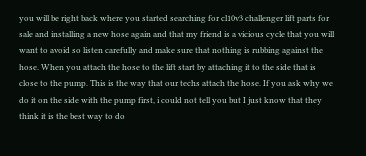you will be right back where you started searching for cl10v3 challenger lift parts for sale and installing a new hose again and that my friend is a vicious cycle that you will want to avoid so listen carefully and make sure that nothing is rubbing against the hose. When you attach the hose to the lift start by attaching it to the side that is close to the pump. This is the way that our techs attach the hose. If you ask why we do it on the side with the pump first, i could not tell you but I just know that they think it is the best way to do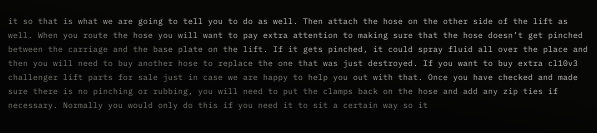it so that is what we are going to tell you to do as well. Then attach the hose on the other side of the lift as well. When you route the hose you will want to pay extra attention to making sure that the hose doesn’t get pinched between the carriage and the base plate on the lift. If it gets pinched, it could spray fluid all over the place and then you will need to buy another hose to replace the one that was just destroyed. If you want to buy extra cl10v3 challenger lift parts for sale just in case we are happy to help you out with that. Once you have checked and made sure there is no pinching or rubbing, you will need to put the clamps back on the hose and add any zip ties if necessary. Normally you would only do this if you need it to sit a certain way so it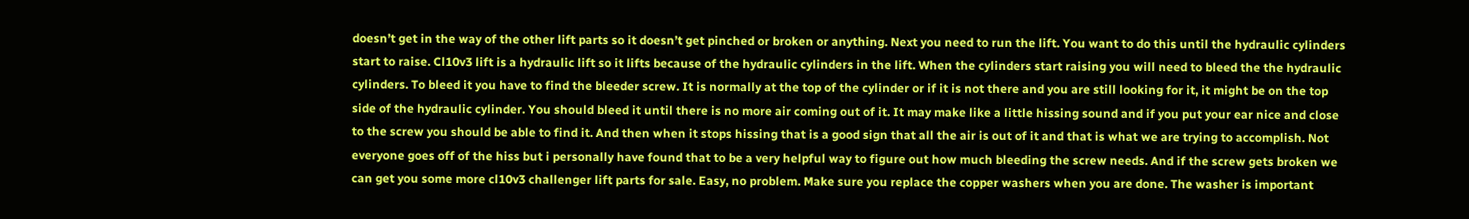doesn’t get in the way of the other lift parts so it doesn’t get pinched or broken or anything. Next you need to run the lift. You want to do this until the hydraulic cylinders start to raise. Cl10v3 lift is a hydraulic lift so it lifts because of the hydraulic cylinders in the lift. When the cylinders start raising you will need to bleed the the hydraulic cylinders. To bleed it you have to find the bleeder screw. It is normally at the top of the cylinder or if it is not there and you are still looking for it, it might be on the top side of the hydraulic cylinder. You should bleed it until there is no more air coming out of it. It may make like a little hissing sound and if you put your ear nice and close to the screw you should be able to find it. And then when it stops hissing that is a good sign that all the air is out of it and that is what we are trying to accomplish. Not everyone goes off of the hiss but i personally have found that to be a very helpful way to figure out how much bleeding the screw needs. And if the screw gets broken we can get you some more cl10v3 challenger lift parts for sale. Easy, no problem. Make sure you replace the copper washers when you are done. The washer is important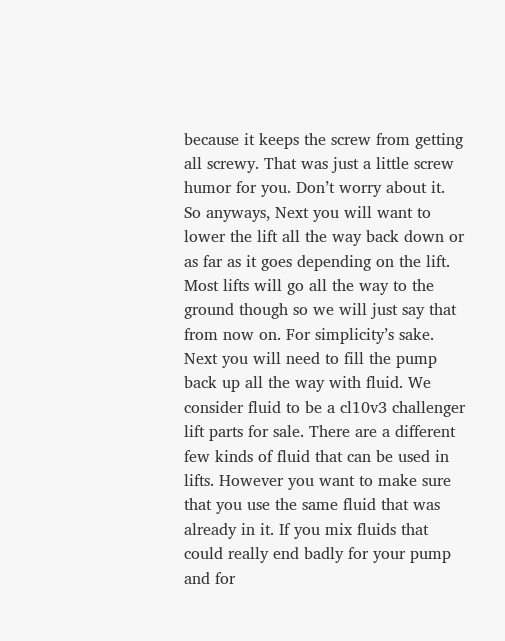because it keeps the screw from getting all screwy. That was just a little screw humor for you. Don’t worry about it. So anyways, Next you will want to lower the lift all the way back down or as far as it goes depending on the lift. Most lifts will go all the way to the ground though so we will just say that from now on. For simplicity’s sake. Next you will need to fill the pump back up all the way with fluid. We consider fluid to be a cl10v3 challenger lift parts for sale. There are a different few kinds of fluid that can be used in lifts. However you want to make sure that you use the same fluid that was already in it. If you mix fluids that could really end badly for your pump and for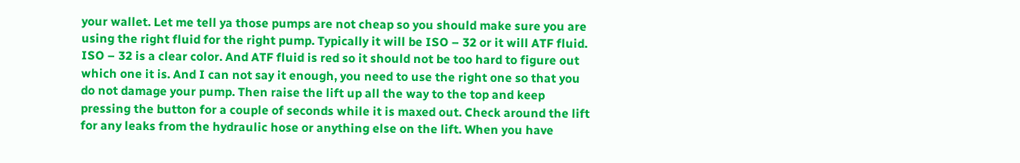your wallet. Let me tell ya those pumps are not cheap so you should make sure you are using the right fluid for the right pump. Typically it will be ISO – 32 or it will ATF fluid. ISO – 32 is a clear color. And ATF fluid is red so it should not be too hard to figure out which one it is. And I can not say it enough, you need to use the right one so that you do not damage your pump. Then raise the lift up all the way to the top and keep pressing the button for a couple of seconds while it is maxed out. Check around the lift for any leaks from the hydraulic hose or anything else on the lift. When you have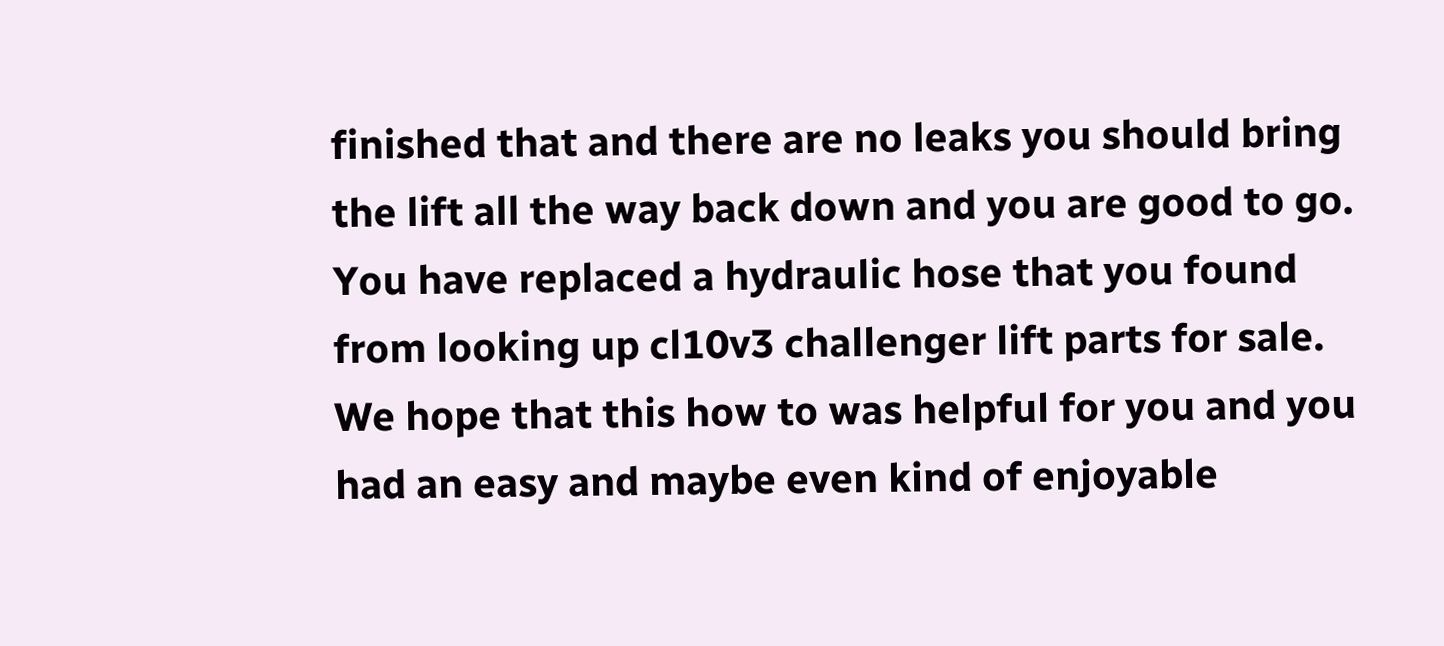finished that and there are no leaks you should bring the lift all the way back down and you are good to go. You have replaced a hydraulic hose that you found from looking up cl10v3 challenger lift parts for sale. We hope that this how to was helpful for you and you had an easy and maybe even kind of enjoyable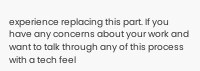experience replacing this part. If you have any concerns about your work and want to talk through any of this process with a tech feel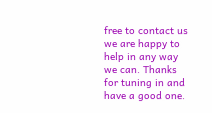free to contact us we are happy to help in any way we can. Thanks for tuning in and have a good one.